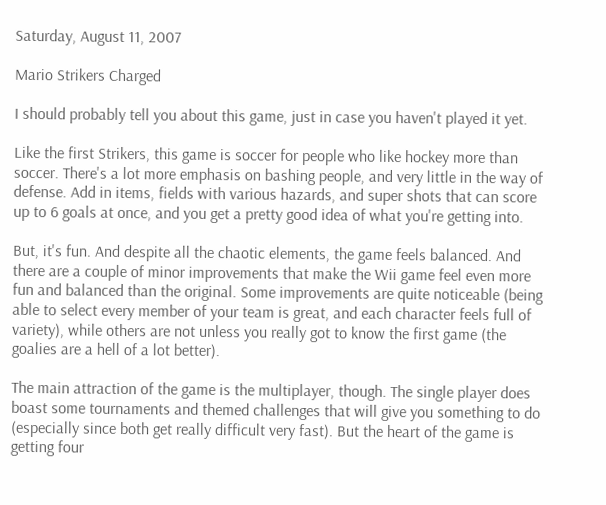Saturday, August 11, 2007

Mario Strikers Charged

I should probably tell you about this game, just in case you haven't played it yet.

Like the first Strikers, this game is soccer for people who like hockey more than soccer. There's a lot more emphasis on bashing people, and very little in the way of defense. Add in items, fields with various hazards, and super shots that can score up to 6 goals at once, and you get a pretty good idea of what you're getting into.

But, it's fun. And despite all the chaotic elements, the game feels balanced. And there are a couple of minor improvements that make the Wii game feel even more fun and balanced than the original. Some improvements are quite noticeable (being able to select every member of your team is great, and each character feels full of variety), while others are not unless you really got to know the first game (the goalies are a hell of a lot better).

The main attraction of the game is the multiplayer, though. The single player does boast some tournaments and themed challenges that will give you something to do (especially since both get really difficult very fast). But the heart of the game is getting four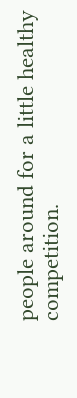people around for a little healthy competition.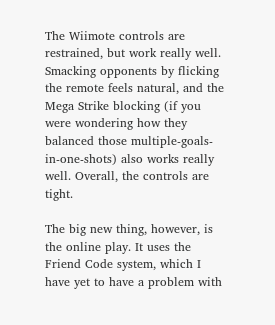The Wiimote controls are restrained, but work really well. Smacking opponents by flicking the remote feels natural, and the Mega Strike blocking (if you were wondering how they balanced those multiple-goals-in-one-shots) also works really well. Overall, the controls are tight.

The big new thing, however, is the online play. It uses the Friend Code system, which I have yet to have a problem with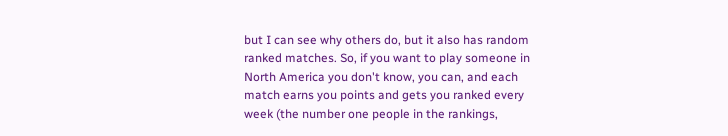but I can see why others do, but it also has random ranked matches. So, if you want to play someone in North America you don't know, you can, and each match earns you points and gets you ranked every week (the number one people in the rankings,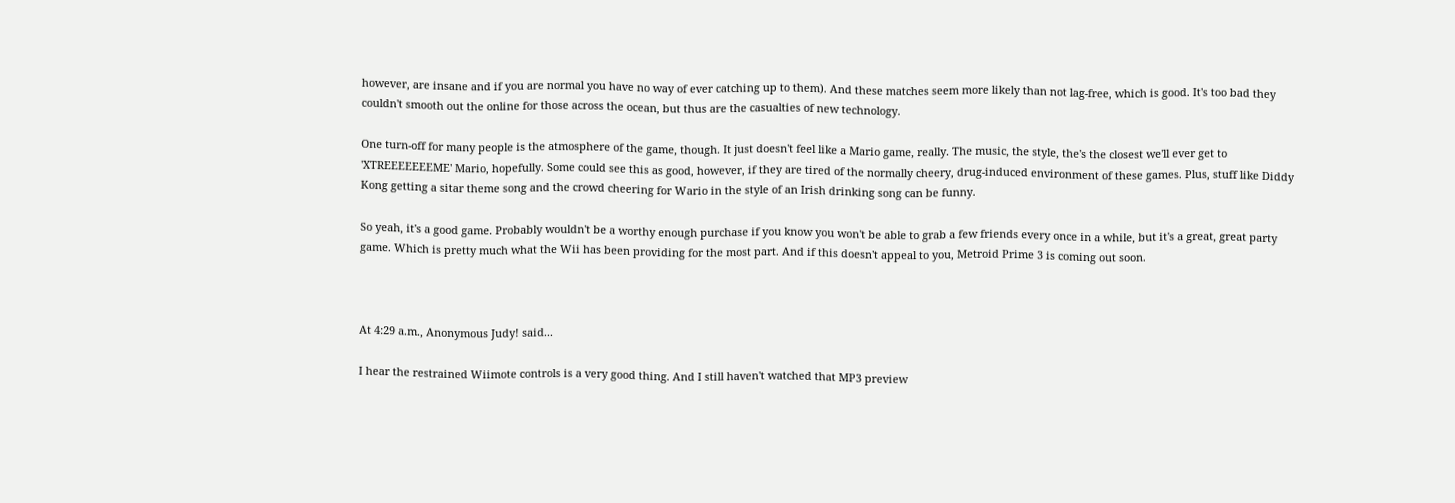however, are insane and if you are normal you have no way of ever catching up to them). And these matches seem more likely than not lag-free, which is good. It's too bad they couldn't smooth out the online for those across the ocean, but thus are the casualties of new technology.

One turn-off for many people is the atmosphere of the game, though. It just doesn't feel like a Mario game, really. The music, the style, the's the closest we'll ever get to 'XTREEEEEEEME' Mario, hopefully. Some could see this as good, however, if they are tired of the normally cheery, drug-induced environment of these games. Plus, stuff like Diddy Kong getting a sitar theme song and the crowd cheering for Wario in the style of an Irish drinking song can be funny.

So yeah, it's a good game. Probably wouldn't be a worthy enough purchase if you know you won't be able to grab a few friends every once in a while, but it's a great, great party game. Which is pretty much what the Wii has been providing for the most part. And if this doesn't appeal to you, Metroid Prime 3 is coming out soon.



At 4:29 a.m., Anonymous Judy! said...

I hear the restrained Wiimote controls is a very good thing. And I still haven't watched that MP3 preview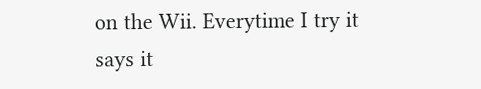on the Wii. Everytime I try it says it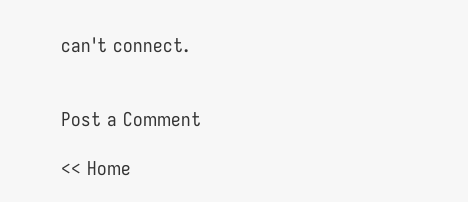can't connect.


Post a Comment

<< Home